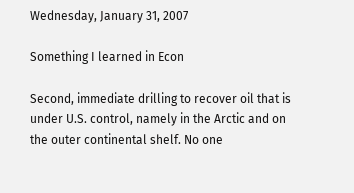Wednesday, January 31, 2007

Something I learned in Econ

Second, immediate drilling to recover oil that is under U.S. control, namely in the Arctic and on the outer continental shelf. No one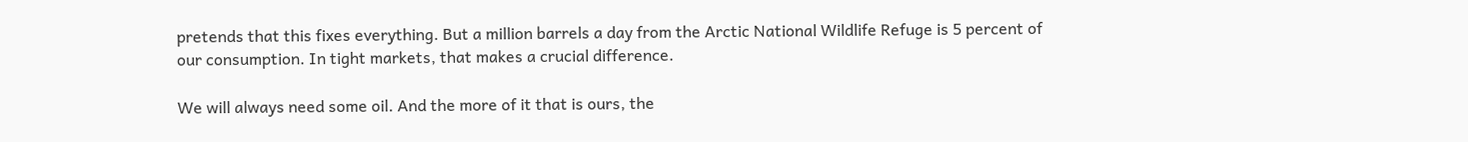pretends that this fixes everything. But a million barrels a day from the Arctic National Wildlife Refuge is 5 percent of our consumption. In tight markets, that makes a crucial difference.

We will always need some oil. And the more of it that is ours, the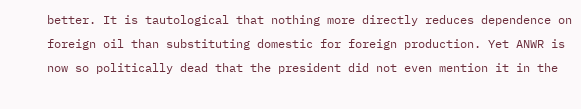better. It is tautological that nothing more directly reduces dependence on foreign oil than substituting domestic for foreign production. Yet ANWR is now so politically dead that the president did not even mention it in the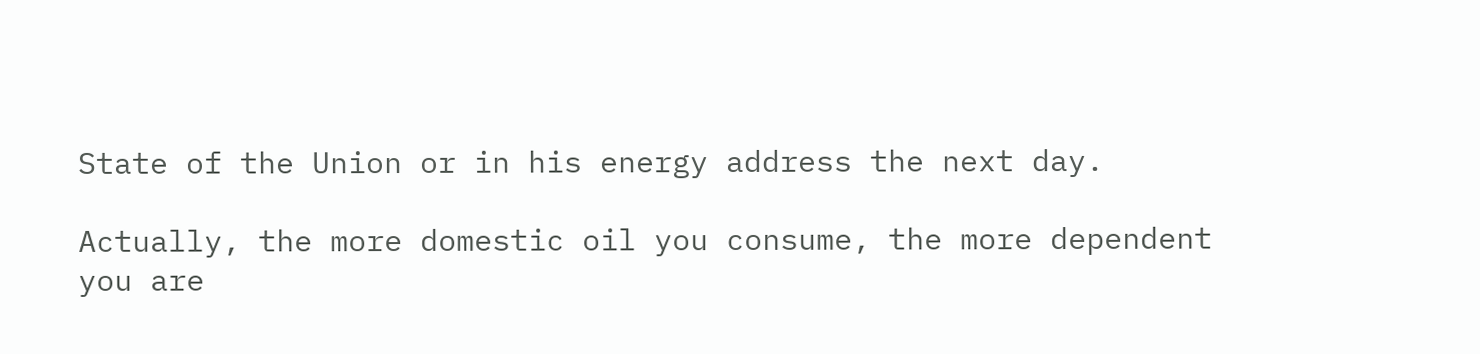State of the Union or in his energy address the next day.

Actually, the more domestic oil you consume, the more dependent you are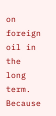on foreign oil in the long term. Because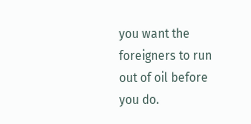you want the foreigners to run out of oil before you do.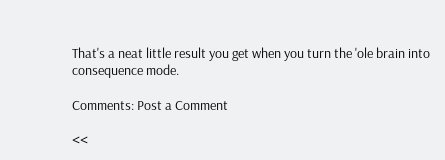That's a neat little result you get when you turn the 'ole brain into consequence mode.

Comments: Post a Comment

<<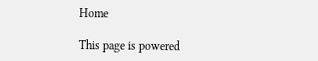Home

This page is powered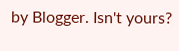by Blogger. Isn't yours?